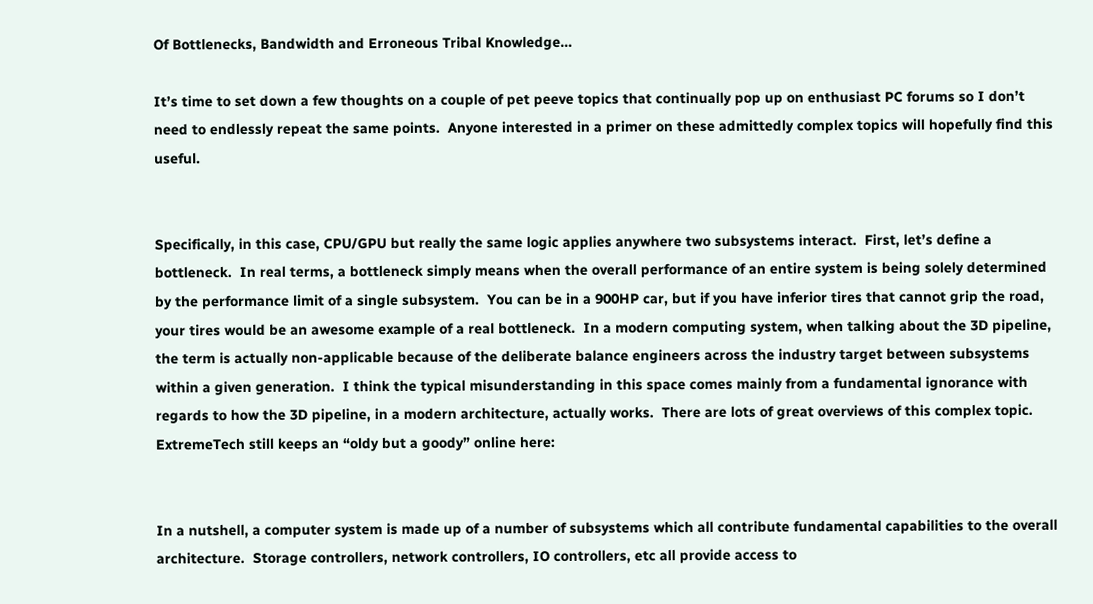Of Bottlenecks, Bandwidth and Erroneous Tribal Knowledge…

It’s time to set down a few thoughts on a couple of pet peeve topics that continually pop up on enthusiast PC forums so I don’t need to endlessly repeat the same points.  Anyone interested in a primer on these admittedly complex topics will hopefully find this useful.


Specifically, in this case, CPU/GPU but really the same logic applies anywhere two subsystems interact.  First, let’s define a bottleneck.  In real terms, a bottleneck simply means when the overall performance of an entire system is being solely determined by the performance limit of a single subsystem.  You can be in a 900HP car, but if you have inferior tires that cannot grip the road, your tires would be an awesome example of a real bottleneck.  In a modern computing system, when talking about the 3D pipeline, the term is actually non-applicable because of the deliberate balance engineers across the industry target between subsystems within a given generation.  I think the typical misunderstanding in this space comes mainly from a fundamental ignorance with regards to how the 3D pipeline, in a modern architecture, actually works.  There are lots of great overviews of this complex topic.  ExtremeTech still keeps an “oldy but a goody” online here:


In a nutshell, a computer system is made up of a number of subsystems which all contribute fundamental capabilities to the overall architecture.  Storage controllers, network controllers, IO controllers, etc all provide access to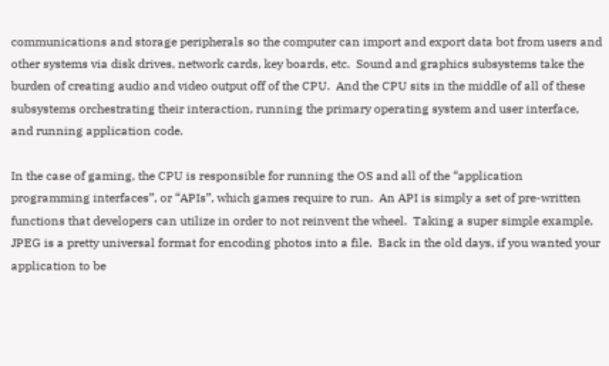communications and storage peripherals so the computer can import and export data bot from users and other systems via disk drives, network cards, key boards, etc.  Sound and graphics subsystems take the burden of creating audio and video output off of the CPU.  And the CPU sits in the middle of all of these subsystems orchestrating their interaction, running the primary operating system and user interface, and running application code.

In the case of gaming, the CPU is responsible for running the OS and all of the “application programming interfaces”, or “APIs”, which games require to run.  An API is simply a set of pre-written functions that developers can utilize in order to not reinvent the wheel.  Taking a super simple example, JPEG is a pretty universal format for encoding photos into a file.  Back in the old days, if you wanted your application to be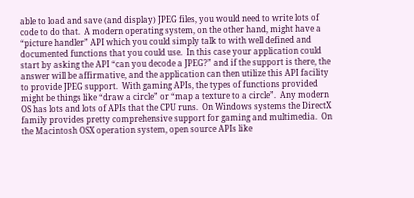able to load and save (and display) JPEG files, you would need to write lots of code to do that.  A modern operating system, on the other hand, might have a “picture handler” API which you could simply talk to with well defined and documented functions that you could use.  In this case your application could start by asking the API “can you decode a JPEG?” and if the support is there, the answer will be affirmative, and the application can then utilize this API facility to provide JPEG support.  With gaming APIs, the types of functions provided might be things like “draw a circle” or “map a texture to a circle”.  Any modern OS has lots and lots of APIs that the CPU runs.  On Windows systems the DirectX family provides pretty comprehensive support for gaming and multimedia.  On the Macintosh OSX operation system, open source APIs like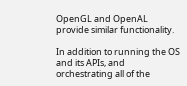OpenGL and OpenAL provide similar functionality.

In addition to running the OS and its APIs, and orchestrating all of the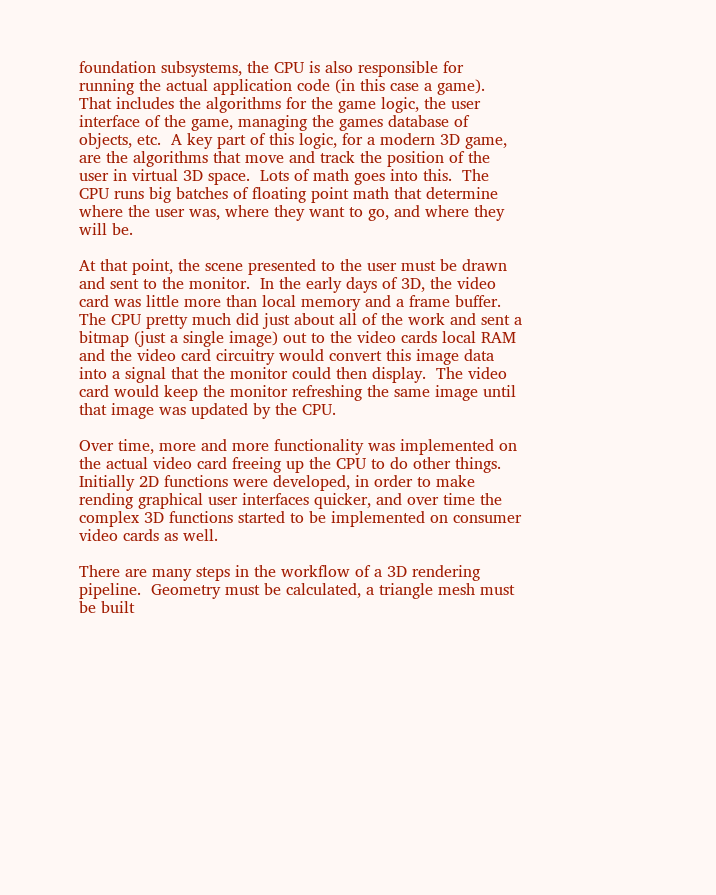foundation subsystems, the CPU is also responsible for running the actual application code (in this case a game).  That includes the algorithms for the game logic, the user interface of the game, managing the games database of objects, etc.  A key part of this logic, for a modern 3D game, are the algorithms that move and track the position of the user in virtual 3D space.  Lots of math goes into this.  The CPU runs big batches of floating point math that determine where the user was, where they want to go, and where they will be.

At that point, the scene presented to the user must be drawn and sent to the monitor.  In the early days of 3D, the video card was little more than local memory and a frame buffer.  The CPU pretty much did just about all of the work and sent a bitmap (just a single image) out to the video cards local RAM and the video card circuitry would convert this image data into a signal that the monitor could then display.  The video card would keep the monitor refreshing the same image until that image was updated by the CPU.

Over time, more and more functionality was implemented on the actual video card freeing up the CPU to do other things.  Initially 2D functions were developed, in order to make rending graphical user interfaces quicker, and over time the complex 3D functions started to be implemented on consumer video cards as well.

There are many steps in the workflow of a 3D rendering pipeline.  Geometry must be calculated, a triangle mesh must be built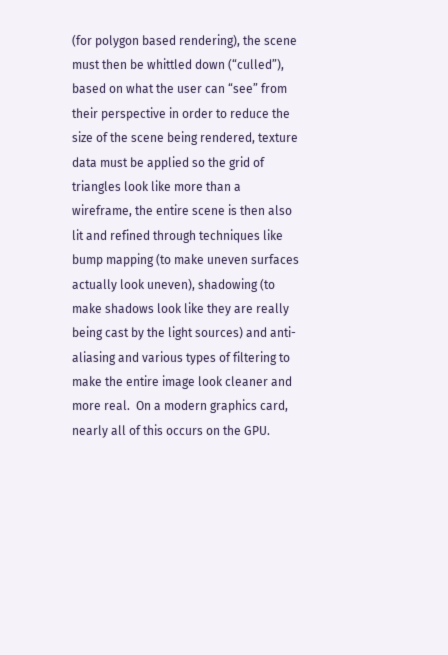(for polygon based rendering), the scene must then be whittled down (“culled”), based on what the user can “see” from their perspective in order to reduce the size of the scene being rendered, texture data must be applied so the grid of triangles look like more than a wireframe, the entire scene is then also lit and refined through techniques like bump mapping (to make uneven surfaces actually look uneven), shadowing (to make shadows look like they are really being cast by the light sources) and anti-aliasing and various types of filtering to make the entire image look cleaner and more real.  On a modern graphics card, nearly all of this occurs on the GPU.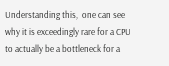Understanding this,  one can see why it is exceedingly rare for a CPU to actually be a bottleneck for a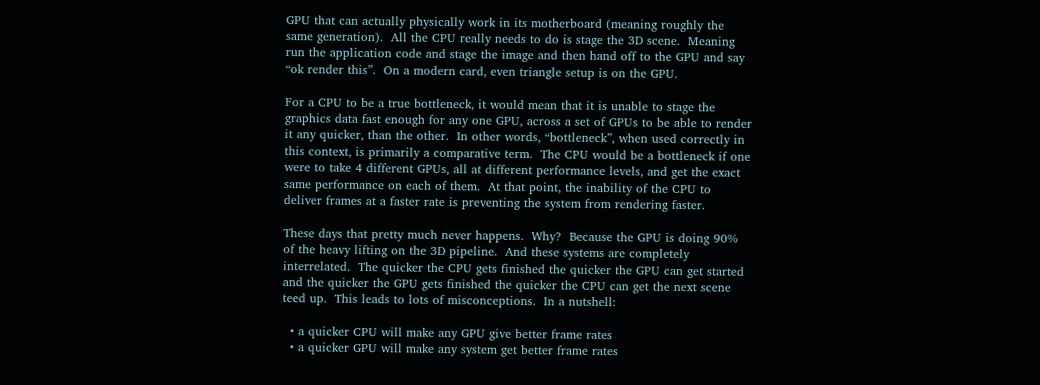GPU that can actually physically work in its motherboard (meaning roughly the same generation).  All the CPU really needs to do is stage the 3D scene.  Meaning run the application code and stage the image and then hand off to the GPU and say “ok render this”.  On a modern card, even triangle setup is on the GPU.

For a CPU to be a true bottleneck, it would mean that it is unable to stage the graphics data fast enough for any one GPU, across a set of GPUs to be able to render it any quicker, than the other.  In other words, “bottleneck”, when used correctly in this context, is primarily a comparative term.  The CPU would be a bottleneck if one were to take 4 different GPUs, all at different performance levels, and get the exact same performance on each of them.  At that point, the inability of the CPU to deliver frames at a faster rate is preventing the system from rendering faster.

These days that pretty much never happens.  Why?  Because the GPU is doing 90% of the heavy lifting on the 3D pipeline.  And these systems are completely interrelated.  The quicker the CPU gets finished the quicker the GPU can get started and the quicker the GPU gets finished the quicker the CPU can get the next scene teed up.  This leads to lots of misconceptions.  In a nutshell:

  • a quicker CPU will make any GPU give better frame rates
  • a quicker GPU will make any system get better frame rates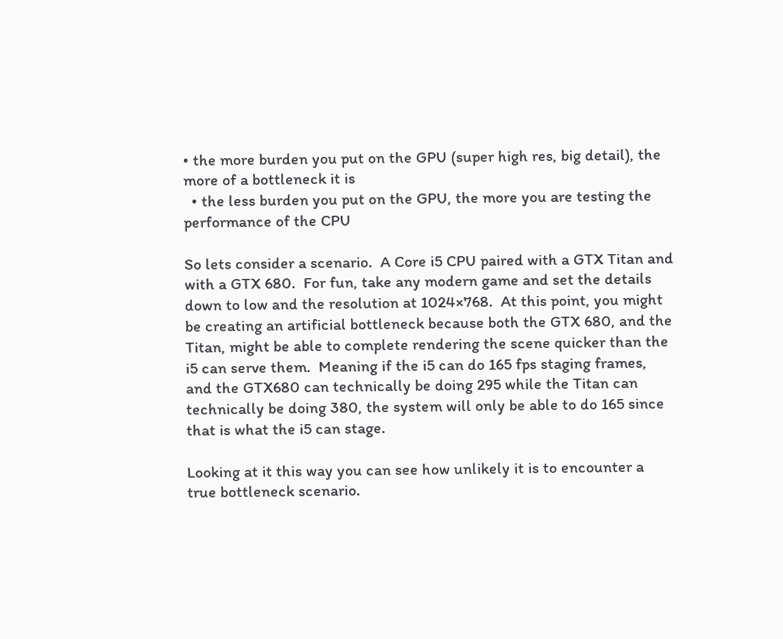• the more burden you put on the GPU (super high res, big detail), the more of a bottleneck it is
  • the less burden you put on the GPU, the more you are testing the performance of the CPU

So lets consider a scenario.  A Core i5 CPU paired with a GTX Titan and with a GTX 680.  For fun, take any modern game and set the details down to low and the resolution at 1024×768.  At this point, you might be creating an artificial bottleneck because both the GTX 680, and the Titan, might be able to complete rendering the scene quicker than the i5 can serve them.  Meaning if the i5 can do 165 fps staging frames, and the GTX680 can technically be doing 295 while the Titan can technically be doing 380, the system will only be able to do 165 since that is what the i5 can stage.

Looking at it this way you can see how unlikely it is to encounter a true bottleneck scenario.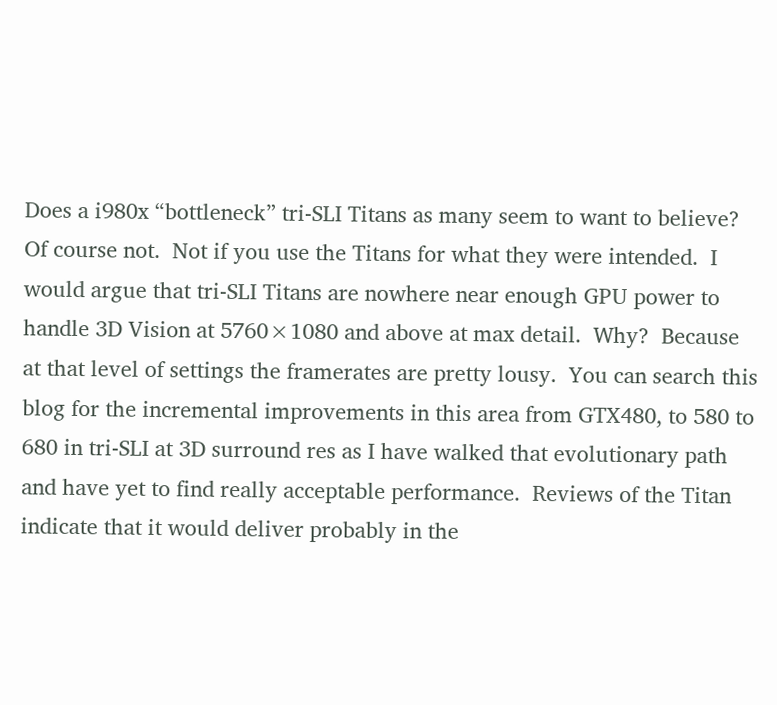Does a i980x “bottleneck” tri-SLI Titans as many seem to want to believe?  Of course not.  Not if you use the Titans for what they were intended.  I would argue that tri-SLI Titans are nowhere near enough GPU power to handle 3D Vision at 5760×1080 and above at max detail.  Why?  Because at that level of settings the framerates are pretty lousy.  You can search this blog for the incremental improvements in this area from GTX480, to 580 to 680 in tri-SLI at 3D surround res as I have walked that evolutionary path and have yet to find really acceptable performance.  Reviews of the Titan indicate that it would deliver probably in the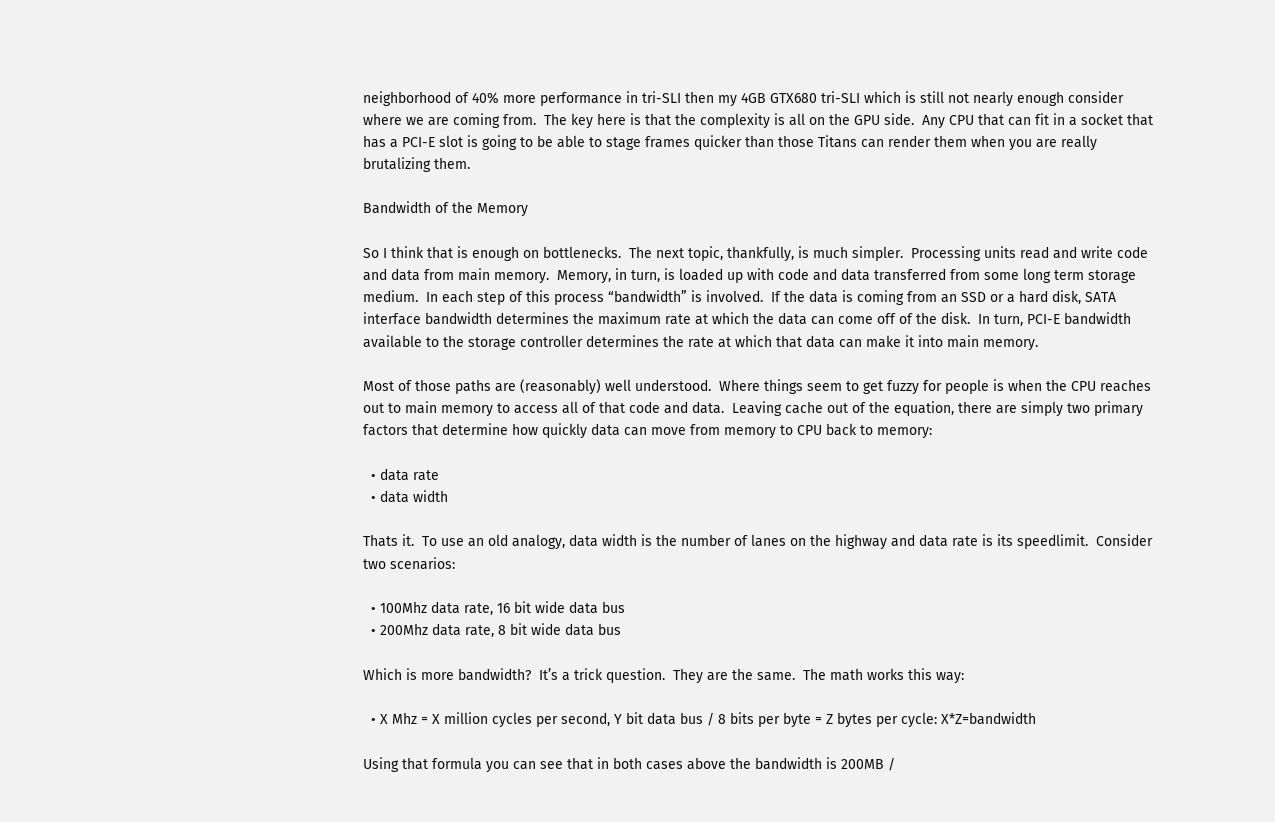neighborhood of 40% more performance in tri-SLI then my 4GB GTX680 tri-SLI which is still not nearly enough consider where we are coming from.  The key here is that the complexity is all on the GPU side.  Any CPU that can fit in a socket that has a PCI-E slot is going to be able to stage frames quicker than those Titans can render them when you are really brutalizing them.

Bandwidth of the Memory

So I think that is enough on bottlenecks.  The next topic, thankfully, is much simpler.  Processing units read and write code and data from main memory.  Memory, in turn, is loaded up with code and data transferred from some long term storage medium.  In each step of this process “bandwidth” is involved.  If the data is coming from an SSD or a hard disk, SATA interface bandwidth determines the maximum rate at which the data can come off of the disk.  In turn, PCI-E bandwidth available to the storage controller determines the rate at which that data can make it into main memory.

Most of those paths are (reasonably) well understood.  Where things seem to get fuzzy for people is when the CPU reaches out to main memory to access all of that code and data.  Leaving cache out of the equation, there are simply two primary factors that determine how quickly data can move from memory to CPU back to memory:

  • data rate
  • data width

Thats it.  To use an old analogy, data width is the number of lanes on the highway and data rate is its speedlimit.  Consider two scenarios:

  • 100Mhz data rate, 16 bit wide data bus
  • 200Mhz data rate, 8 bit wide data bus

Which is more bandwidth?  It’s a trick question.  They are the same.  The math works this way:

  • X Mhz = X million cycles per second, Y bit data bus / 8 bits per byte = Z bytes per cycle: X*Z=bandwidth

Using that formula you can see that in both cases above the bandwidth is 200MB /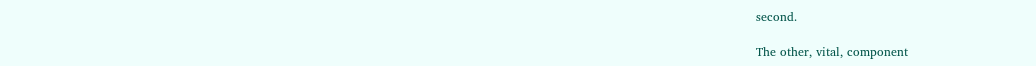second.

The other, vital, component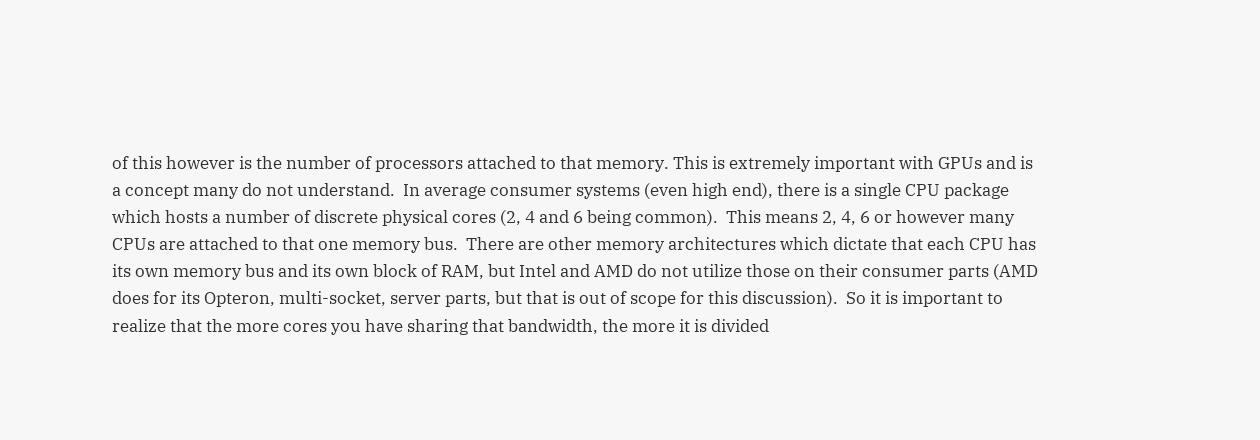of this however is the number of processors attached to that memory. This is extremely important with GPUs and is a concept many do not understand.  In average consumer systems (even high end), there is a single CPU package which hosts a number of discrete physical cores (2, 4 and 6 being common).  This means 2, 4, 6 or however many CPUs are attached to that one memory bus.  There are other memory architectures which dictate that each CPU has its own memory bus and its own block of RAM, but Intel and AMD do not utilize those on their consumer parts (AMD does for its Opteron, multi-socket, server parts, but that is out of scope for this discussion).  So it is important to realize that the more cores you have sharing that bandwidth, the more it is divided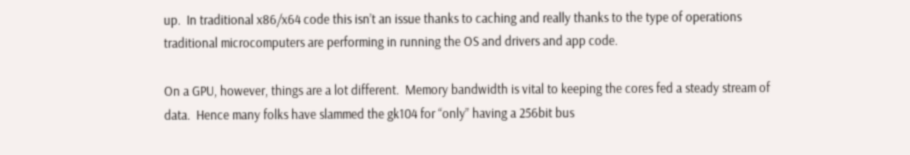up.  In traditional x86/x64 code this isn’t an issue thanks to caching and really thanks to the type of operations traditional microcomputers are performing in running the OS and drivers and app code.

On a GPU, however, things are a lot different.  Memory bandwidth is vital to keeping the cores fed a steady stream of data.  Hence many folks have slammed the gk104 for “only” having a 256bit bus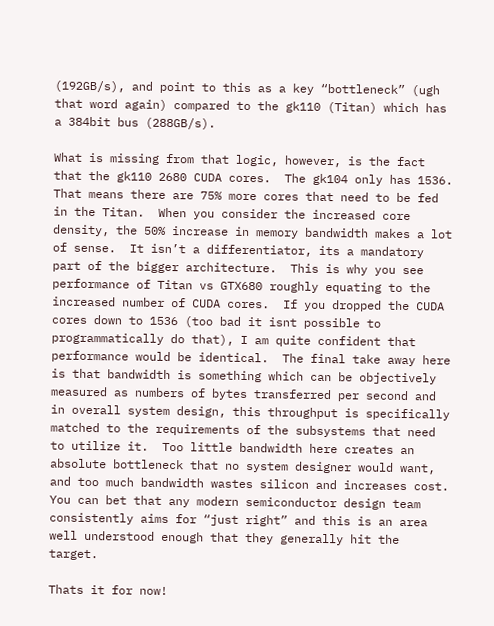(192GB/s), and point to this as a key “bottleneck” (ugh that word again) compared to the gk110 (Titan) which has a 384bit bus (288GB/s).

What is missing from that logic, however, is the fact that the gk110 2680 CUDA cores.  The gk104 only has 1536.  That means there are 75% more cores that need to be fed in the Titan.  When you consider the increased core density, the 50% increase in memory bandwidth makes a lot of sense.  It isn’t a differentiator, its a mandatory part of the bigger architecture.  This is why you see performance of Titan vs GTX680 roughly equating to the increased number of CUDA cores.  If you dropped the CUDA cores down to 1536 (too bad it isnt possible to programmatically do that), I am quite confident that performance would be identical.  The final take away here is that bandwidth is something which can be objectively measured as numbers of bytes transferred per second and in overall system design, this throughput is specifically matched to the requirements of the subsystems that need to utilize it.  Too little bandwidth here creates an absolute bottleneck that no system designer would want, and too much bandwidth wastes silicon and increases cost.  You can bet that any modern semiconductor design team consistently aims for “just right” and this is an area well understood enough that they generally hit the target.

Thats it for now!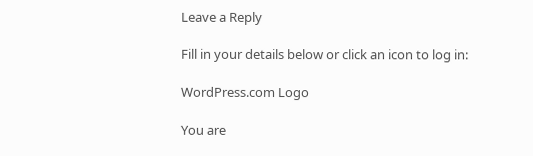Leave a Reply

Fill in your details below or click an icon to log in:

WordPress.com Logo

You are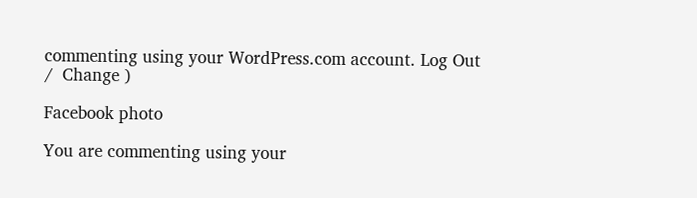commenting using your WordPress.com account. Log Out /  Change )

Facebook photo

You are commenting using your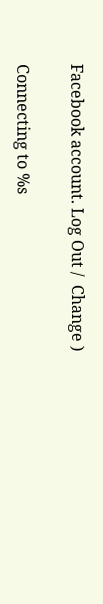Facebook account. Log Out /  Change )

Connecting to %s